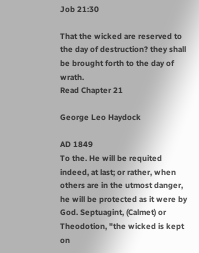Job 21:30

That the wicked are reserved to the day of destruction? they shall be brought forth to the day of wrath.
Read Chapter 21

George Leo Haydock

AD 1849
To the. He will be requited indeed, at last; or rather, when others are in the utmost danger, he will be protected as it were by God. Septuagint, (Calmet) or Theodotion, "the wicked is kept on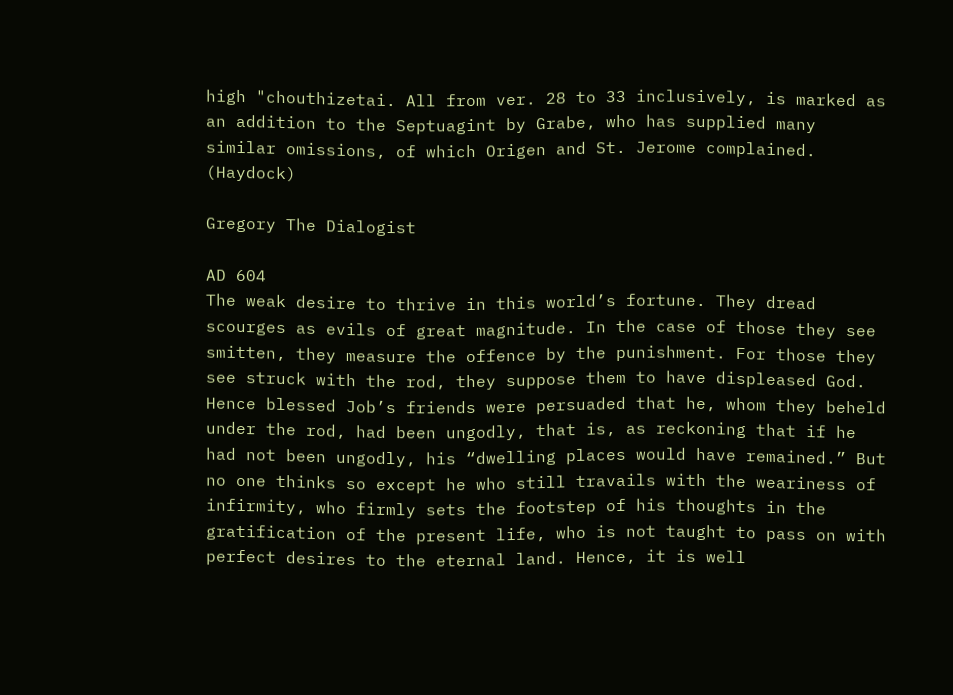high "chouthizetai. All from ver. 28 to 33 inclusively, is marked as an addition to the Septuagint by Grabe, who has supplied many similar omissions, of which Origen and St. Jerome complained. (Haydock)

Gregory The Dialogist

AD 604
The weak desire to thrive in this world’s fortune. They dread scourges as evils of great magnitude. In the case of those they see smitten, they measure the offence by the punishment. For those they see struck with the rod, they suppose them to have displeased God. Hence blessed Job’s friends were persuaded that he, whom they beheld under the rod, had been ungodly, that is, as reckoning that if he had not been ungodly, his “dwelling places would have remained.” But no one thinks so except he who still travails with the weariness of infirmity, who firmly sets the footstep of his thoughts in the gratification of the present life, who is not taught to pass on with perfect desires to the eternal land. Hence, it is well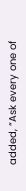added, “Ask every one of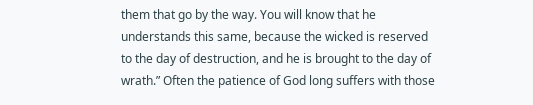them that go by the way. You will know that he understands this same, because the wicked is reserved to the day of destruction, and he is brought to the day of wrath.” Often the patience of God long suffers with those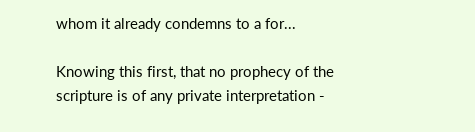whom it already condemns to a for...

Knowing this first, that no prophecy of the scripture is of any private interpretation -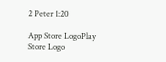2 Peter 1:20

App Store LogoPlay Store Logo